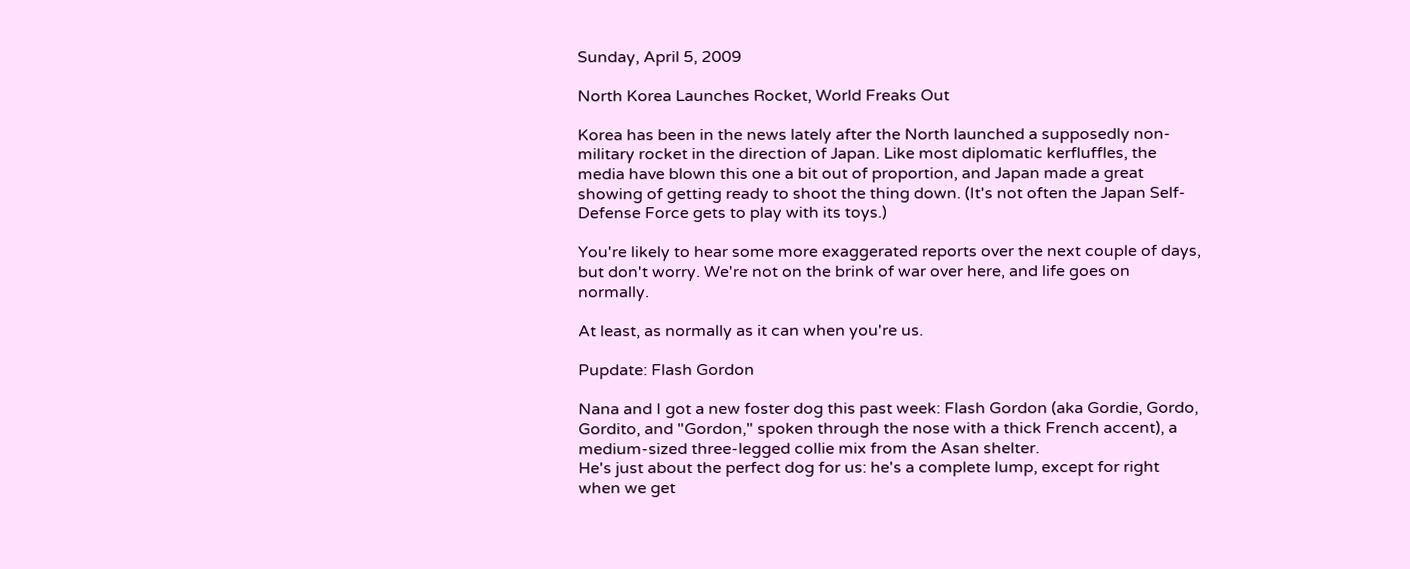Sunday, April 5, 2009

North Korea Launches Rocket, World Freaks Out

Korea has been in the news lately after the North launched a supposedly non-military rocket in the direction of Japan. Like most diplomatic kerfluffles, the media have blown this one a bit out of proportion, and Japan made a great showing of getting ready to shoot the thing down. (It's not often the Japan Self-Defense Force gets to play with its toys.)

You're likely to hear some more exaggerated reports over the next couple of days, but don't worry. We're not on the brink of war over here, and life goes on normally.

At least, as normally as it can when you're us.

Pupdate: Flash Gordon

Nana and I got a new foster dog this past week: Flash Gordon (aka Gordie, Gordo, Gordito, and "Gordon," spoken through the nose with a thick French accent), a medium-sized three-legged collie mix from the Asan shelter.
He's just about the perfect dog for us: he's a complete lump, except for right when we get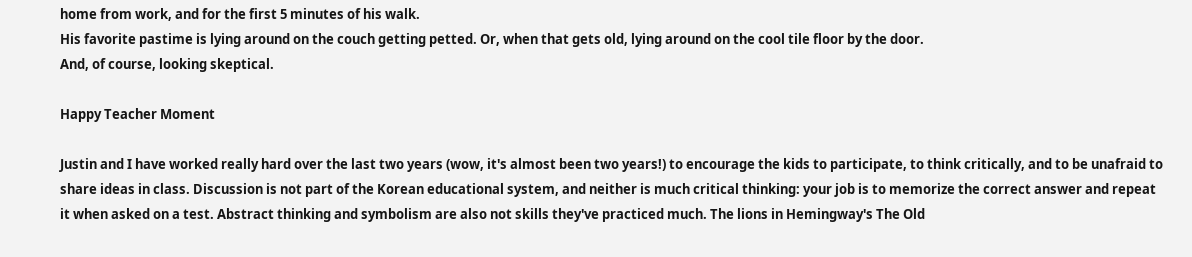home from work, and for the first 5 minutes of his walk.
His favorite pastime is lying around on the couch getting petted. Or, when that gets old, lying around on the cool tile floor by the door.
And, of course, looking skeptical.

Happy Teacher Moment

Justin and I have worked really hard over the last two years (wow, it's almost been two years!) to encourage the kids to participate, to think critically, and to be unafraid to share ideas in class. Discussion is not part of the Korean educational system, and neither is much critical thinking: your job is to memorize the correct answer and repeat it when asked on a test. Abstract thinking and symbolism are also not skills they've practiced much. The lions in Hemingway's The Old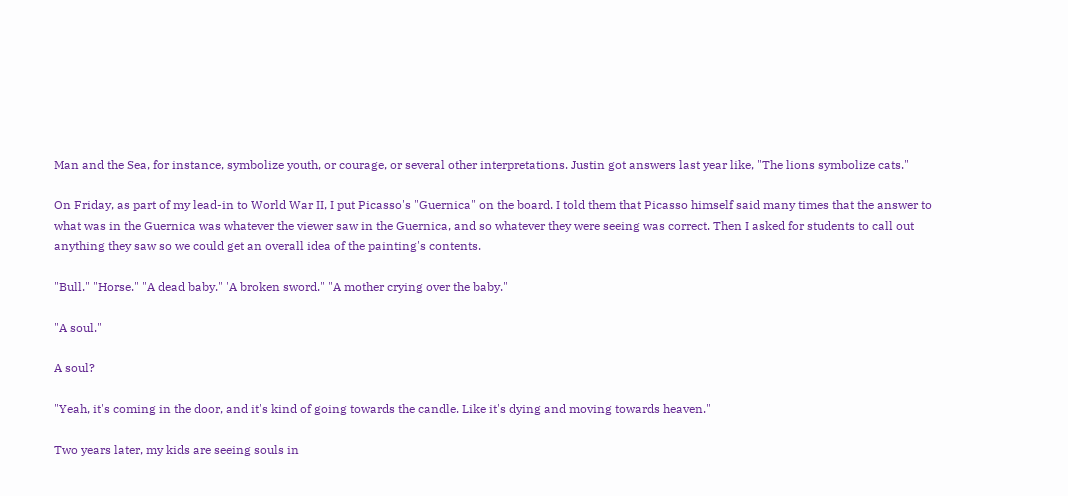Man and the Sea, for instance, symbolize youth, or courage, or several other interpretations. Justin got answers last year like, "The lions symbolize cats."

On Friday, as part of my lead-in to World War II, I put Picasso's "Guernica" on the board. I told them that Picasso himself said many times that the answer to what was in the Guernica was whatever the viewer saw in the Guernica, and so whatever they were seeing was correct. Then I asked for students to call out anything they saw so we could get an overall idea of the painting's contents.

"Bull." "Horse." "A dead baby." 'A broken sword." "A mother crying over the baby."

"A soul."

A soul?

"Yeah, it's coming in the door, and it's kind of going towards the candle. Like it's dying and moving towards heaven."

Two years later, my kids are seeing souls in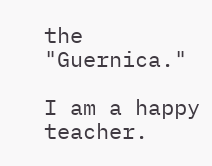the "Guernica."

I am a happy teacher.